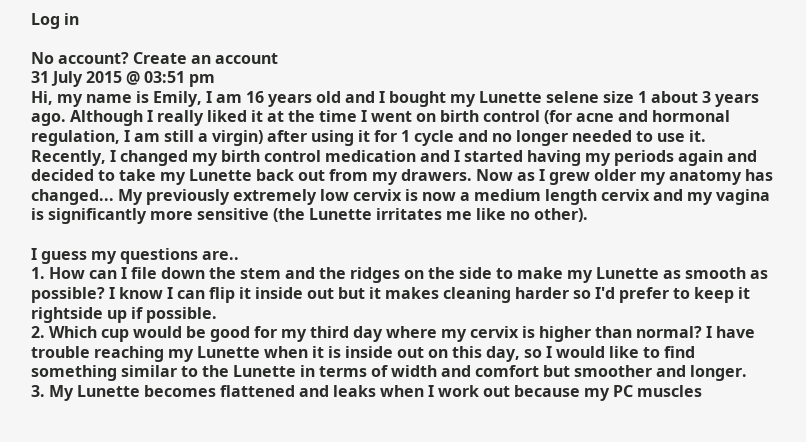Log in

No account? Create an account
31 July 2015 @ 03:51 pm
Hi, my name is Emily, I am 16 years old and I bought my Lunette selene size 1 about 3 years ago. Although I really liked it at the time I went on birth control (for acne and hormonal regulation, I am still a virgin) after using it for 1 cycle and no longer needed to use it.
Recently, I changed my birth control medication and I started having my periods again and decided to take my Lunette back out from my drawers. Now as I grew older my anatomy has changed... My previously extremely low cervix is now a medium length cervix and my vagina is significantly more sensitive (the Lunette irritates me like no other).

I guess my questions are..
1. How can I file down the stem and the ridges on the side to make my Lunette as smooth as possible? I know I can flip it inside out but it makes cleaning harder so I'd prefer to keep it rightside up if possible.
2. Which cup would be good for my third day where my cervix is higher than normal? I have trouble reaching my Lunette when it is inside out on this day, so I would like to find something similar to the Lunette in terms of width and comfort but smoother and longer.
3. My Lunette becomes flattened and leaks when I work out because my PC muscles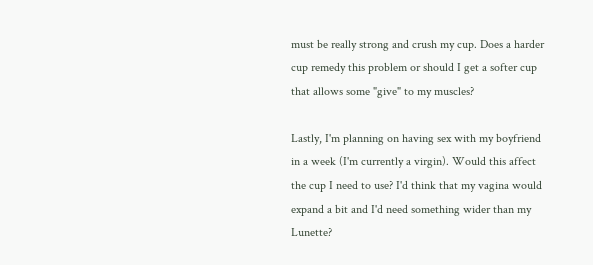must be really strong and crush my cup. Does a harder cup remedy this problem or should I get a softer cup that allows some "give" to my muscles?

Lastly, I'm planning on having sex with my boyfriend in a week (I'm currently a virgin). Would this affect the cup I need to use? I'd think that my vagina would expand a bit and I'd need something wider than my Lunette?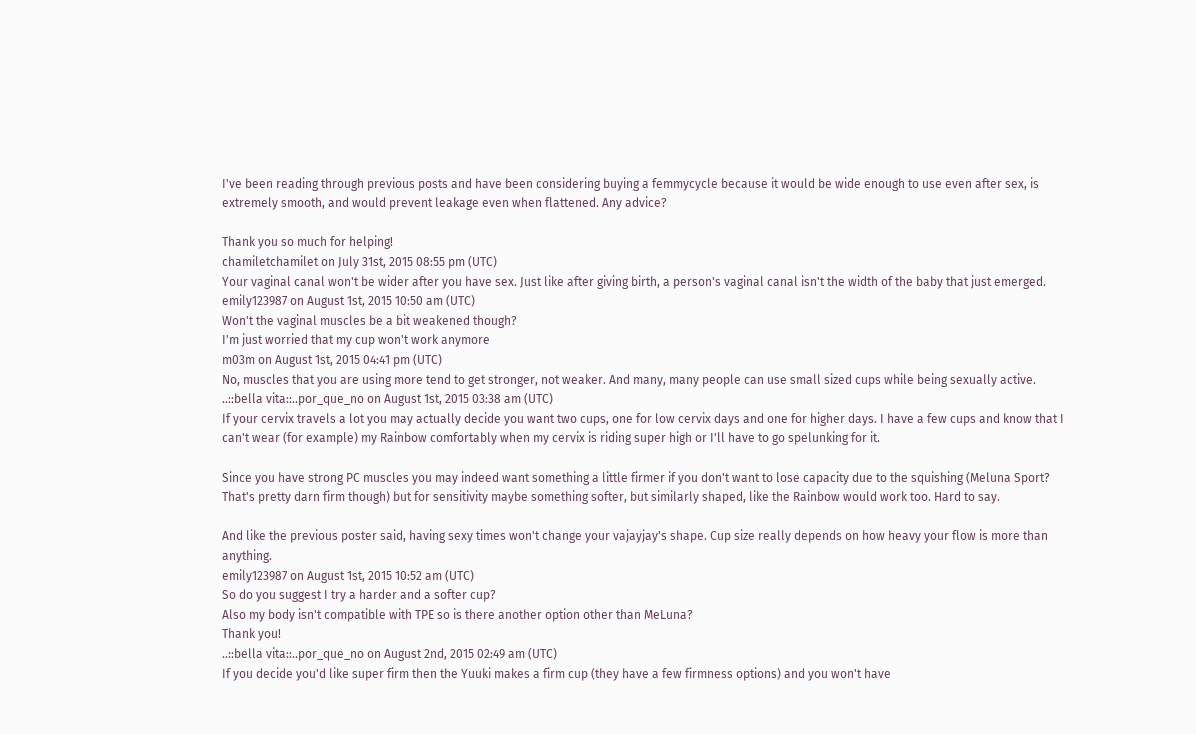I've been reading through previous posts and have been considering buying a femmycycle because it would be wide enough to use even after sex, is extremely smooth, and would prevent leakage even when flattened. Any advice?

Thank you so much for helping!
chamiletchamilet on July 31st, 2015 08:55 pm (UTC)
Your vaginal canal won't be wider after you have sex. Just like after giving birth, a person's vaginal canal isn't the width of the baby that just emerged.
emily123987 on August 1st, 2015 10:50 am (UTC)
Won't the vaginal muscles be a bit weakened though?
I'm just worried that my cup won't work anymore
m03m on August 1st, 2015 04:41 pm (UTC)
No, muscles that you are using more tend to get stronger, not weaker. And many, many people can use small sized cups while being sexually active.
..::bella vita::..por_que_no on August 1st, 2015 03:38 am (UTC)
If your cervix travels a lot you may actually decide you want two cups, one for low cervix days and one for higher days. I have a few cups and know that I can't wear (for example) my Rainbow comfortably when my cervix is riding super high or I'll have to go spelunking for it.

Since you have strong PC muscles you may indeed want something a little firmer if you don't want to lose capacity due to the squishing (Meluna Sport? That's pretty darn firm though) but for sensitivity maybe something softer, but similarly shaped, like the Rainbow would work too. Hard to say.

And like the previous poster said, having sexy times won't change your vajayjay's shape. Cup size really depends on how heavy your flow is more than anything.
emily123987 on August 1st, 2015 10:52 am (UTC)
So do you suggest I try a harder and a softer cup?
Also my body isn't compatible with TPE so is there another option other than MeLuna?
Thank you!
..::bella vita::..por_que_no on August 2nd, 2015 02:49 am (UTC)
If you decide you'd like super firm then the Yuuki makes a firm cup (they have a few firmness options) and you won't have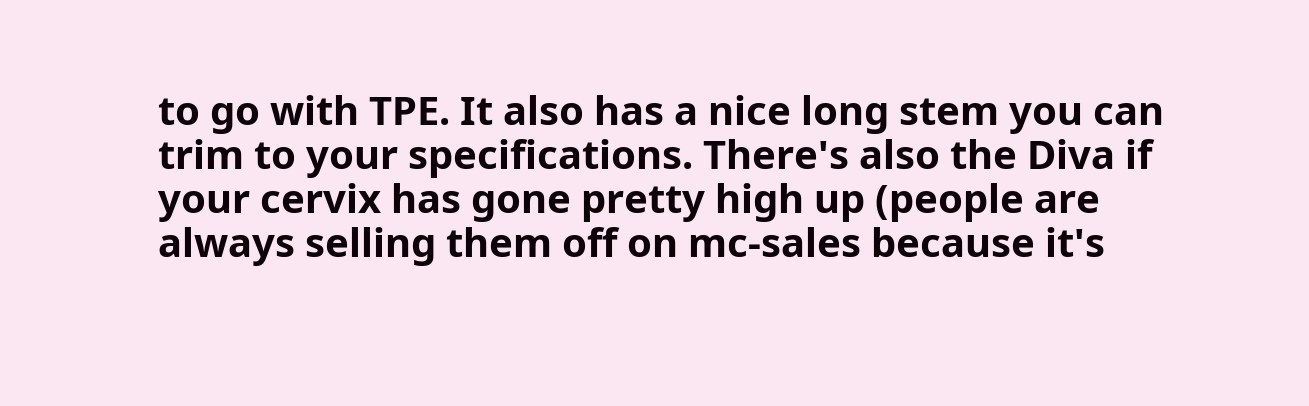to go with TPE. It also has a nice long stem you can trim to your specifications. There's also the Diva if your cervix has gone pretty high up (people are always selling them off on mc-sales because it's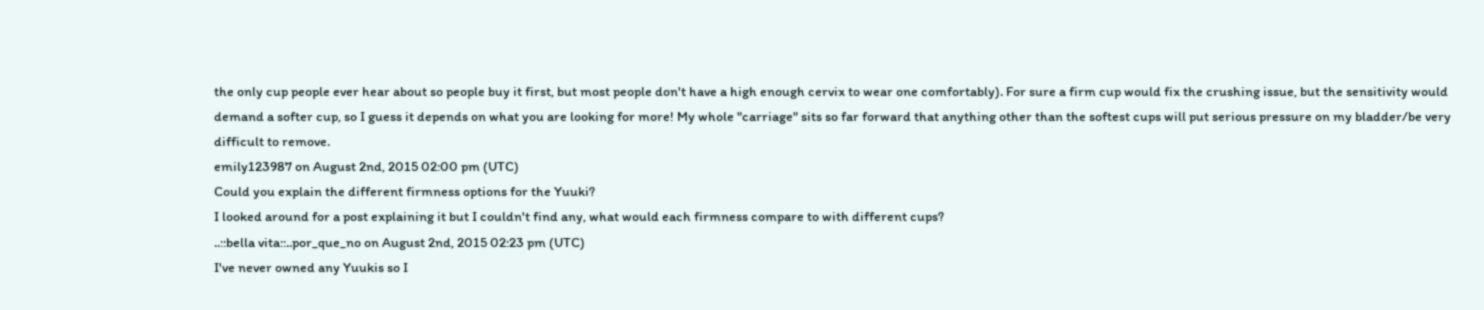the only cup people ever hear about so people buy it first, but most people don't have a high enough cervix to wear one comfortably). For sure a firm cup would fix the crushing issue, but the sensitivity would demand a softer cup, so I guess it depends on what you are looking for more! My whole "carriage" sits so far forward that anything other than the softest cups will put serious pressure on my bladder/be very difficult to remove.
emily123987 on August 2nd, 2015 02:00 pm (UTC)
Could you explain the different firmness options for the Yuuki?
I looked around for a post explaining it but I couldn't find any, what would each firmness compare to with different cups?
..::bella vita::..por_que_no on August 2nd, 2015 02:23 pm (UTC)
I've never owned any Yuukis so I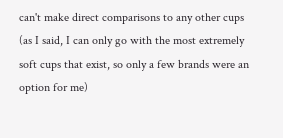can't make direct comparisons to any other cups (as I said, I can only go with the most extremely soft cups that exist, so only a few brands were an option for me)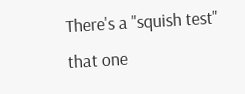There's a "squish test" that one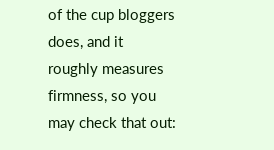of the cup bloggers does, and it roughly measures firmness, so you may check that out: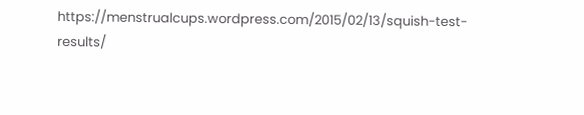https://menstrualcups.wordpress.com/2015/02/13/squish-test-results/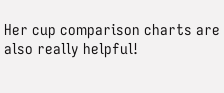Her cup comparison charts are also really helpful!